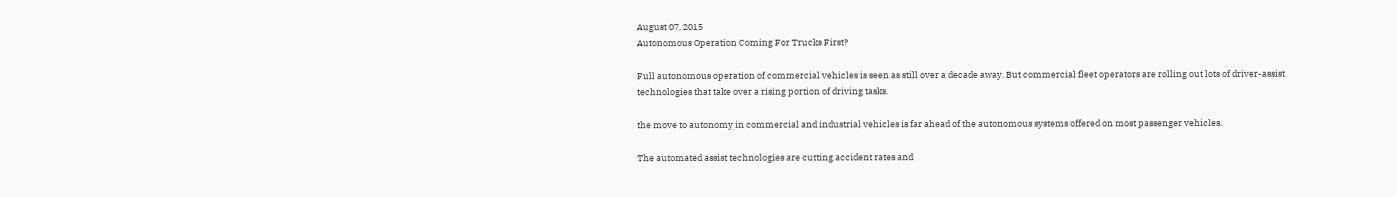August 07, 2015
Autonomous Operation Coming For Trucks First?

Full autonomous operation of commercial vehicles is seen as still over a decade away. But commercial fleet operators are rolling out lots of driver-assist technologies that take over a rising portion of driving tasks.

the move to autonomy in commercial and industrial vehicles is far ahead of the autonomous systems offered on most passenger vehicles.

The automated assist technologies are cutting accident rates and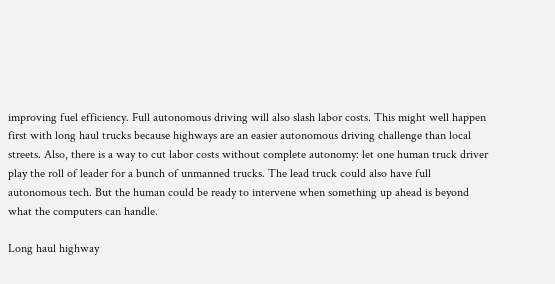improving fuel efficiency. Full autonomous driving will also slash labor costs. This might well happen first with long haul trucks because highways are an easier autonomous driving challenge than local streets. Also, there is a way to cut labor costs without complete autonomy: let one human truck driver play the roll of leader for a bunch of unmanned trucks. The lead truck could also have full autonomous tech. But the human could be ready to intervene when something up ahead is beyond what the computers can handle.

Long haul highway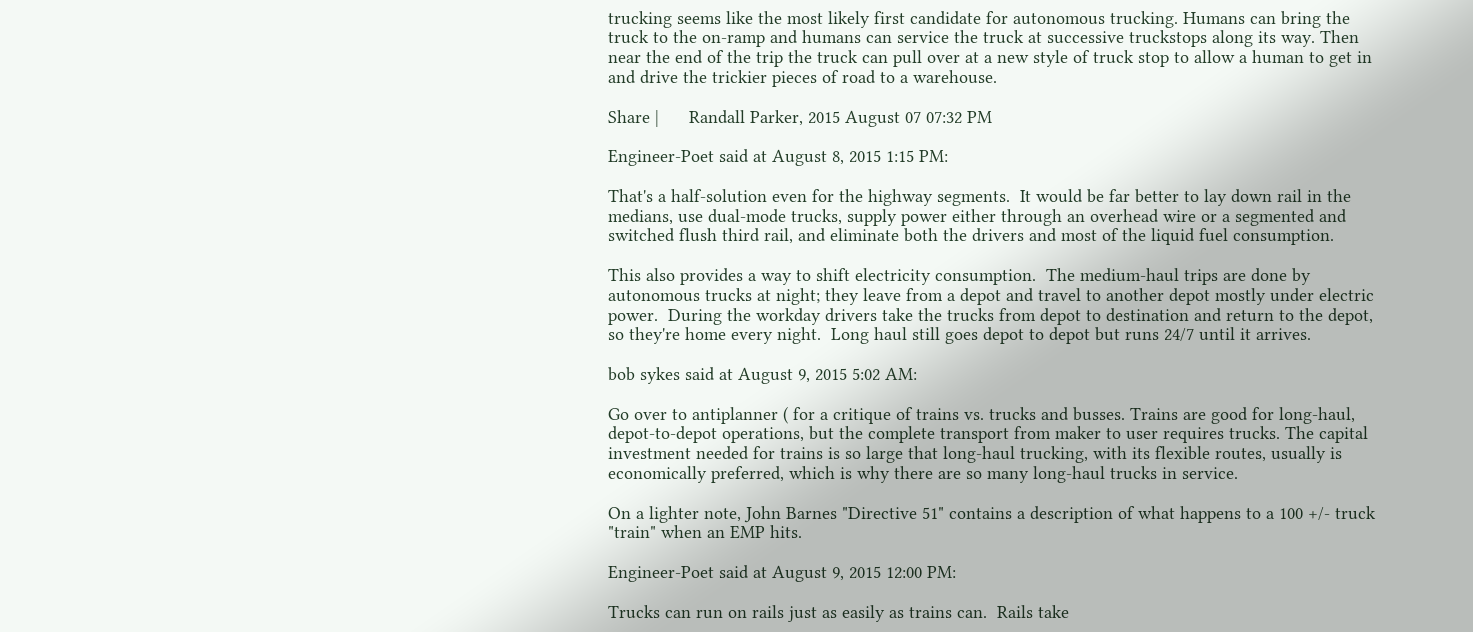trucking seems like the most likely first candidate for autonomous trucking. Humans can bring the truck to the on-ramp and humans can service the truck at successive truckstops along its way. Then near the end of the trip the truck can pull over at a new style of truck stop to allow a human to get in and drive the trickier pieces of road to a warehouse.

Share |      Randall Parker, 2015 August 07 07:32 PM

Engineer-Poet said at August 8, 2015 1:15 PM:

That's a half-solution even for the highway segments.  It would be far better to lay down rail in the medians, use dual-mode trucks, supply power either through an overhead wire or a segmented and switched flush third rail, and eliminate both the drivers and most of the liquid fuel consumption.

This also provides a way to shift electricity consumption.  The medium-haul trips are done by autonomous trucks at night; they leave from a depot and travel to another depot mostly under electric power.  During the workday drivers take the trucks from depot to destination and return to the depot, so they're home every night.  Long haul still goes depot to depot but runs 24/7 until it arrives.

bob sykes said at August 9, 2015 5:02 AM:

Go over to antiplanner ( for a critique of trains vs. trucks and busses. Trains are good for long-haul, depot-to-depot operations, but the complete transport from maker to user requires trucks. The capital investment needed for trains is so large that long-haul trucking, with its flexible routes, usually is economically preferred, which is why there are so many long-haul trucks in service.

On a lighter note, John Barnes "Directive 51" contains a description of what happens to a 100 +/- truck "train" when an EMP hits.

Engineer-Poet said at August 9, 2015 12:00 PM:

Trucks can run on rails just as easily as trains can.  Rails take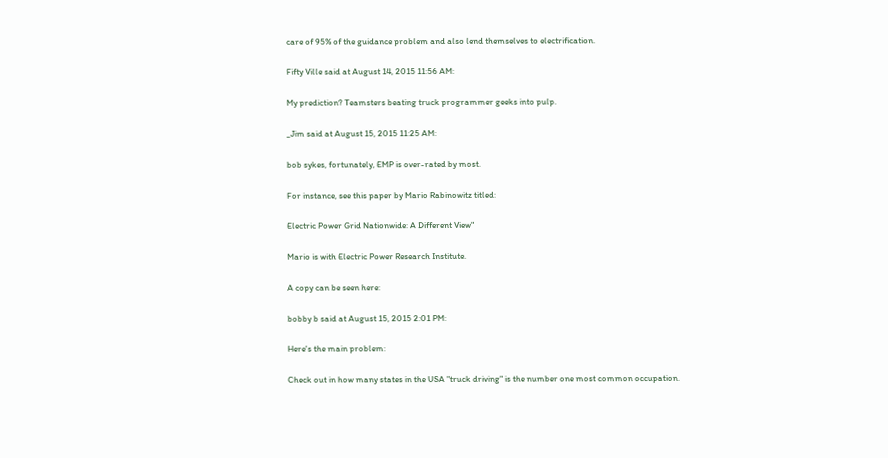care of 95% of the guidance problem and also lend themselves to electrification.

Fifty Ville said at August 14, 2015 11:56 AM:

My prediction? Teamsters beating truck programmer geeks into pulp.

_Jim said at August 15, 2015 11:25 AM:

bob sykes, fortunately, EMP is over-rated by most.

For instance, see this paper by Mario Rabinowitz titled:

Electric Power Grid Nationwide: A Different View"

Mario is with Electric Power Research Institute.

A copy can be seen here:

bobby b said at August 15, 2015 2:01 PM:

Here's the main problem:

Check out in how many states in the USA "truck driving" is the number one most common occupation.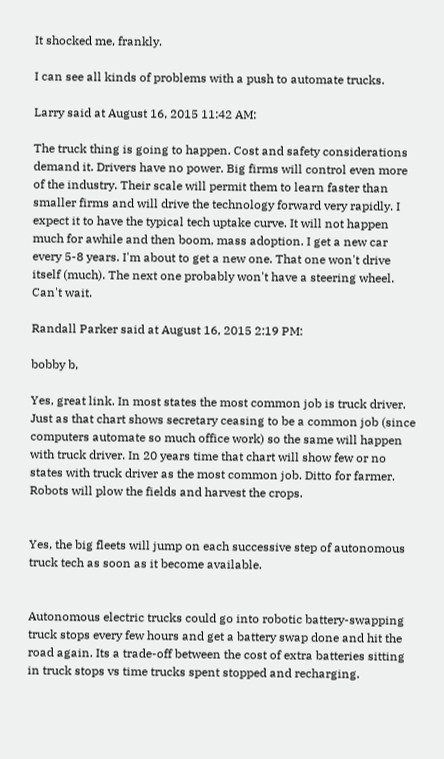It shocked me, frankly.

I can see all kinds of problems with a push to automate trucks.

Larry said at August 16, 2015 11:42 AM:

The truck thing is going to happen. Cost and safety considerations demand it. Drivers have no power. Big firms will control even more of the industry. Their scale will permit them to learn faster than smaller firms and will drive the technology forward very rapidly. I expect it to have the typical tech uptake curve. It will not happen much for awhile and then boom, mass adoption. I get a new car every 5-8 years. I'm about to get a new one. That one won't drive itself (much). The next one probably won't have a steering wheel. Can't wait.

Randall Parker said at August 16, 2015 2:19 PM:

bobby b,

Yes, great link. In most states the most common job is truck driver. Just as that chart shows secretary ceasing to be a common job (since computers automate so much office work) so the same will happen with truck driver. In 20 years time that chart will show few or no states with truck driver as the most common job. Ditto for farmer. Robots will plow the fields and harvest the crops.


Yes, the big fleets will jump on each successive step of autonomous truck tech as soon as it become available.


Autonomous electric trucks could go into robotic battery-swapping truck stops every few hours and get a battery swap done and hit the road again. Its a trade-off between the cost of extra batteries sitting in truck stops vs time trucks spent stopped and recharging.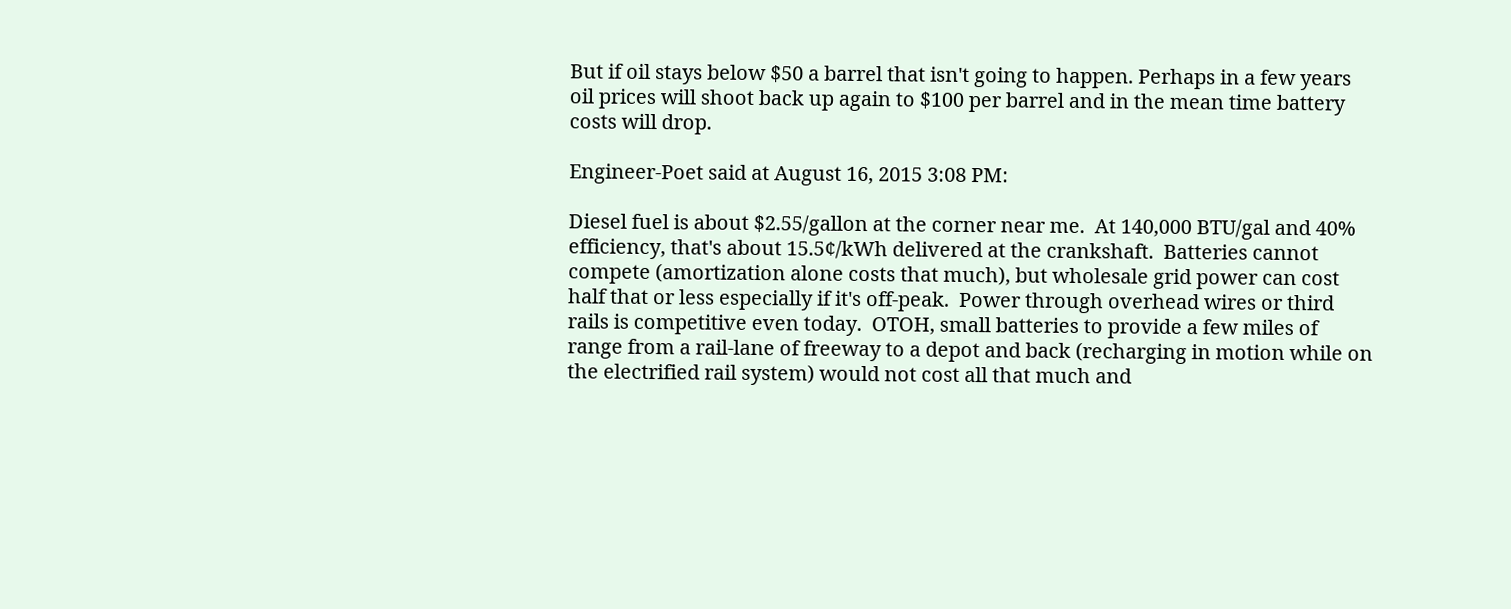But if oil stays below $50 a barrel that isn't going to happen. Perhaps in a few years oil prices will shoot back up again to $100 per barrel and in the mean time battery costs will drop.

Engineer-Poet said at August 16, 2015 3:08 PM:

Diesel fuel is about $2.55/gallon at the corner near me.  At 140,000 BTU/gal and 40% efficiency, that's about 15.5¢/kWh delivered at the crankshaft.  Batteries cannot compete (amortization alone costs that much), but wholesale grid power can cost half that or less especially if it's off-peak.  Power through overhead wires or third rails is competitive even today.  OTOH, small batteries to provide a few miles of range from a rail-lane of freeway to a depot and back (recharging in motion while on the electrified rail system) would not cost all that much and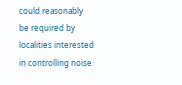could reasonably be required by localities interested in controlling noise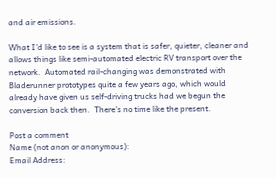and air emissions.

What I'd like to see is a system that is safer, quieter, cleaner and allows things like semi-automated electric RV transport over the network.  Automated rail-changing was demonstrated with Bladerunner prototypes quite a few years ago, which would already have given us self-driving trucks had we begun the conversion back then.  There's no time like the present.

Post a comment
Name (not anon or anonymous):
Email Address: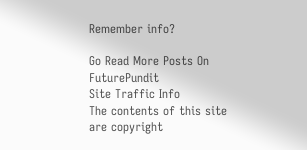Remember info?

Go Read More Posts On FuturePundit
Site Traffic Info
The contents of this site are copyright